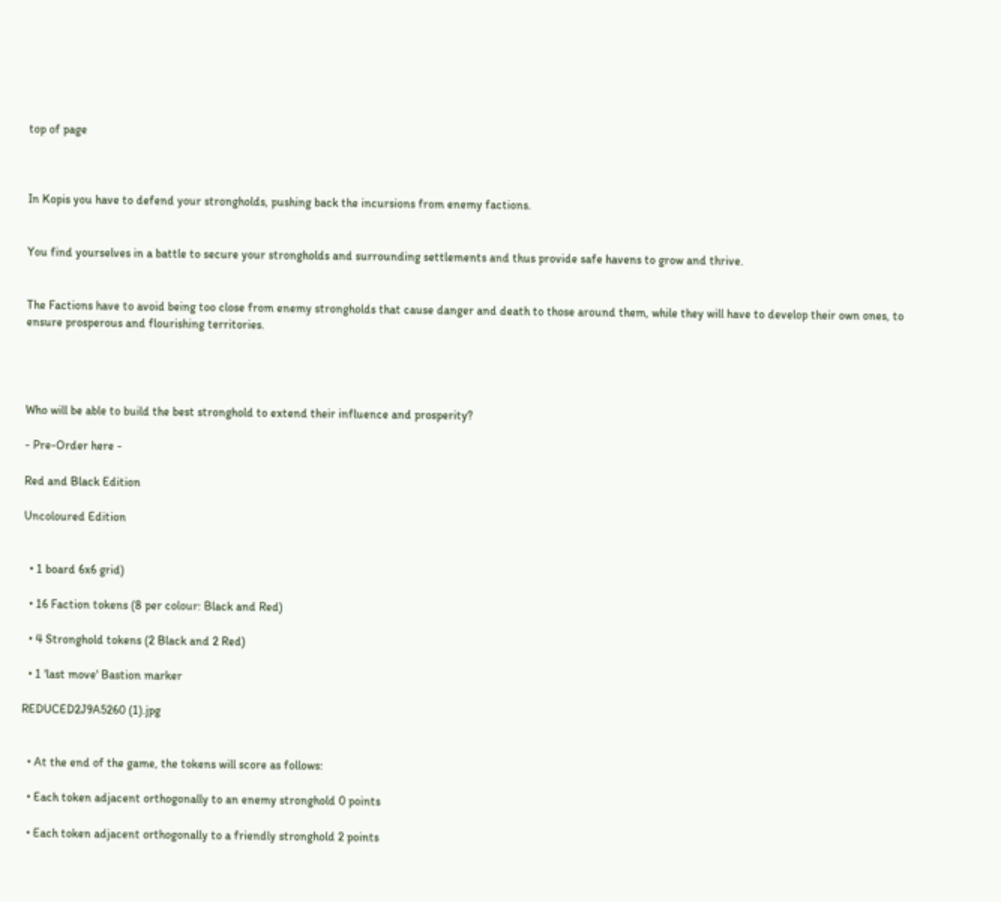top of page



In Kopis you have to defend your strongholds, pushing back the incursions from enemy factions.


You find yourselves in a battle to secure your strongholds and surrounding settlements and thus provide safe havens to grow and thrive.


The Factions have to avoid being too close from enemy strongholds that cause danger and death to those around them, while they will have to develop their own ones, to ensure prosperous and flourishing territories.




Who will be able to build the best stronghold to extend their influence and prosperity?

- Pre-Order here -

Red and Black Edition

Uncoloured Edition


  • 1 board 6x6 grid)

  • 16 Faction tokens (8 per colour: Black and Red)

  • 4 Stronghold tokens (2 Black and 2 Red)

  • 1 'last move' Bastion marker

REDUCED2J9A5260 (1).jpg


  • At the end of the game, the tokens will score as follows:

  • Each token adjacent orthogonally to an enemy stronghold 0 points

  • Each token adjacent orthogonally to a friendly stronghold 2 points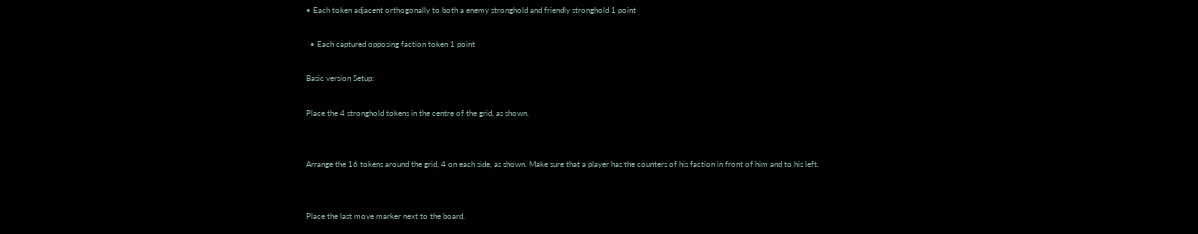• Each token adjacent orthogonally to both a enemy stronghold and friendly stronghold 1 point

  • Each captured opposing faction token 1 point

Basic version Setup:

Place the 4 stronghold tokens in the centre of the grid, as shown.


Arrange the 16 tokens around the grid, 4 on each side, as shown. Make sure that a player has the counters of his faction in front of him and to his left.


Place the last move marker next to the board.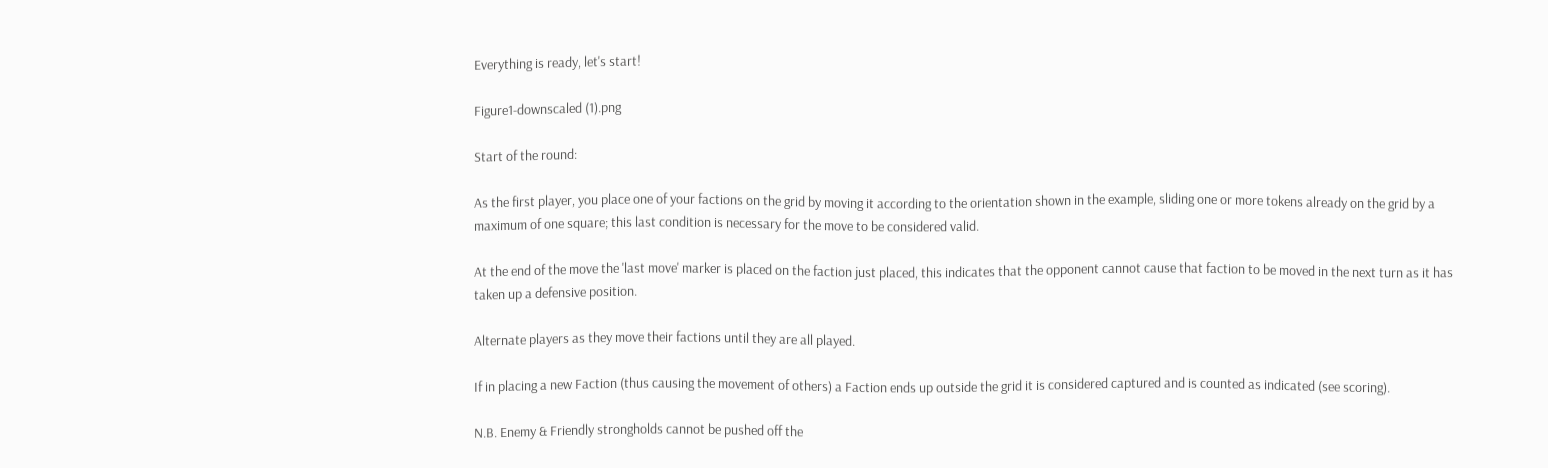Everything is ready, let's start!

Figure1-downscaled (1).png

Start of the round:

As the first player, you place one of your factions on the grid by moving it according to the orientation shown in the example, sliding one or more tokens already on the grid by a maximum of one square; this last condition is necessary for the move to be considered valid.

At the end of the move the 'last move' marker is placed on the faction just placed, this indicates that the opponent cannot cause that faction to be moved in the next turn as it has taken up a defensive position.

Alternate players as they move their factions until they are all played.

If in placing a new Faction (thus causing the movement of others) a Faction ends up outside the grid it is considered captured and is counted as indicated (see scoring).

N.B. Enemy & Friendly strongholds cannot be pushed off the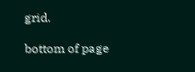grid.

bottom of page